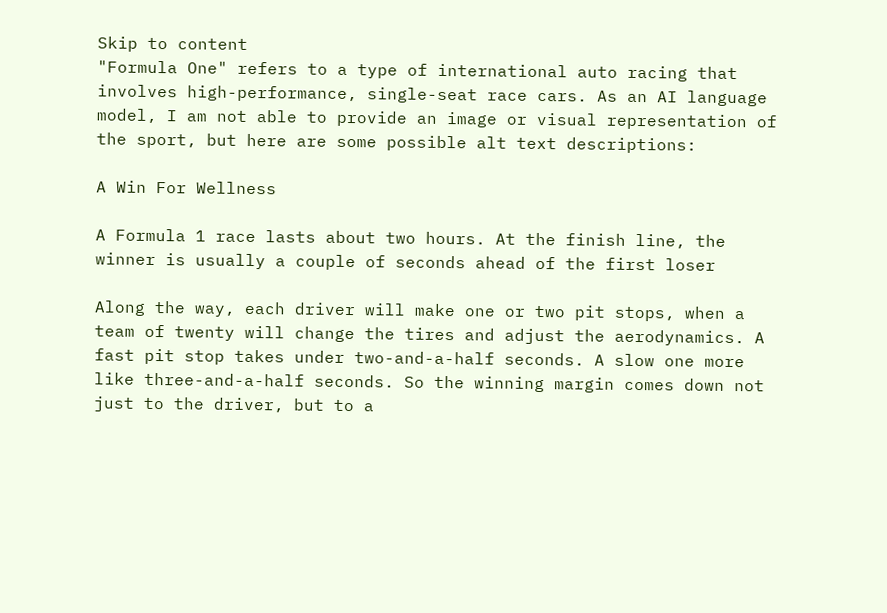Skip to content
"Formula One" refers to a type of international auto racing that involves high-performance, single-seat race cars. As an AI language model, I am not able to provide an image or visual representation of the sport, but here are some possible alt text descriptions:

A Win For Wellness

A Formula 1 race lasts about two hours. At the finish line, the
winner is usually a couple of seconds ahead of the first loser

Along the way, each driver will make one or two pit stops, when a team of twenty will change the tires and adjust the aerodynamics. A fast pit stop takes under two-and-a-half seconds. A slow one more like three-and-a-half seconds. So the winning margin comes down not just to the driver, but to a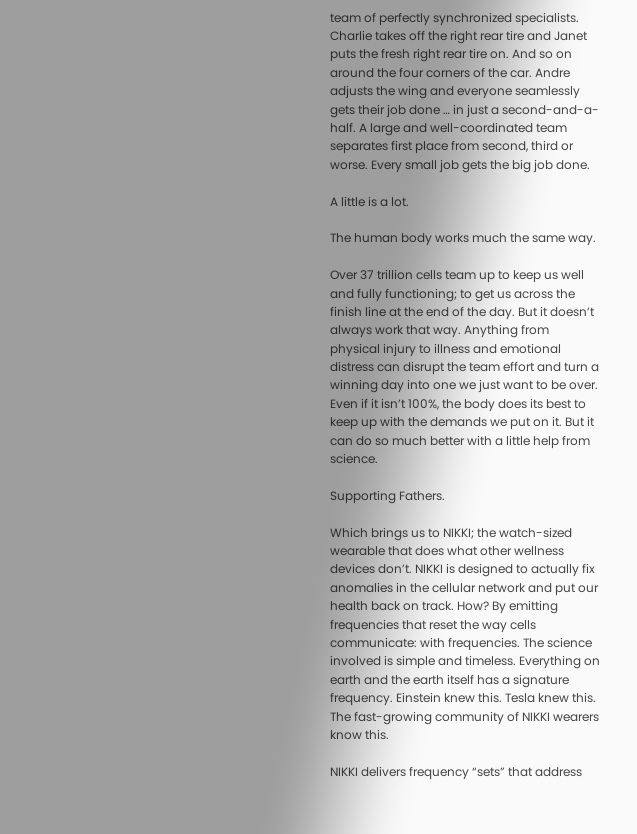team of perfectly synchronized specialists. Charlie takes off the right rear tire and Janet puts the fresh right rear tire on. And so on around the four corners of the car. Andre adjusts the wing and everyone seamlessly gets their job done … in just a second-and-a-half. A large and well-coordinated team separates first place from second, third or worse. Every small job gets the big job done.

A little is a lot.

The human body works much the same way.

Over 37 trillion cells team up to keep us well and fully functioning; to get us across the finish line at the end of the day. But it doesn’t always work that way. Anything from physical injury to illness and emotional distress can disrupt the team effort and turn a winning day into one we just want to be over. Even if it isn’t 100%, the body does its best to keep up with the demands we put on it. But it can do so much better with a little help from science.

Supporting Fathers.

Which brings us to NIKKI; the watch-sized wearable that does what other wellness devices don’t. NIKKI is designed to actually fix anomalies in the cellular network and put our health back on track. How? By emitting frequencies that reset the way cells communicate: with frequencies. The science involved is simple and timeless. Everything on earth and the earth itself has a signature frequency. Einstein knew this. Tesla knew this. The fast-growing community of NIKKI wearers know this.

NIKKI delivers frequency “sets” that address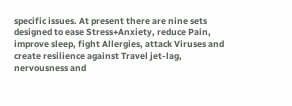specific issues. At present there are nine sets designed to ease Stress+Anxiety, reduce Pain, improve sleep, fight Allergies, attack Viruses and create resilience against Travel jet-lag, nervousness and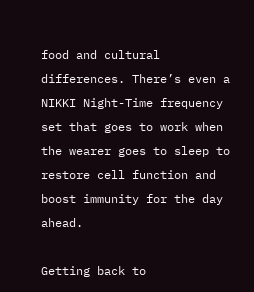food and cultural differences. There’s even a NIKKI Night-Time frequency set that goes to work when the wearer goes to sleep to restore cell function and boost immunity for the day ahead.

Getting back to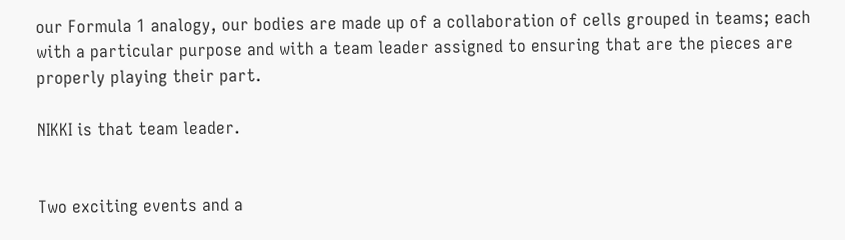our Formula 1 analogy, our bodies are made up of a collaboration of cells grouped in teams; each with a particular purpose and with a team leader assigned to ensuring that are the pieces are properly playing their part.

NIKKI is that team leader.


Two exciting events and a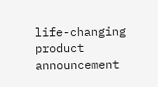life-changing product announcement